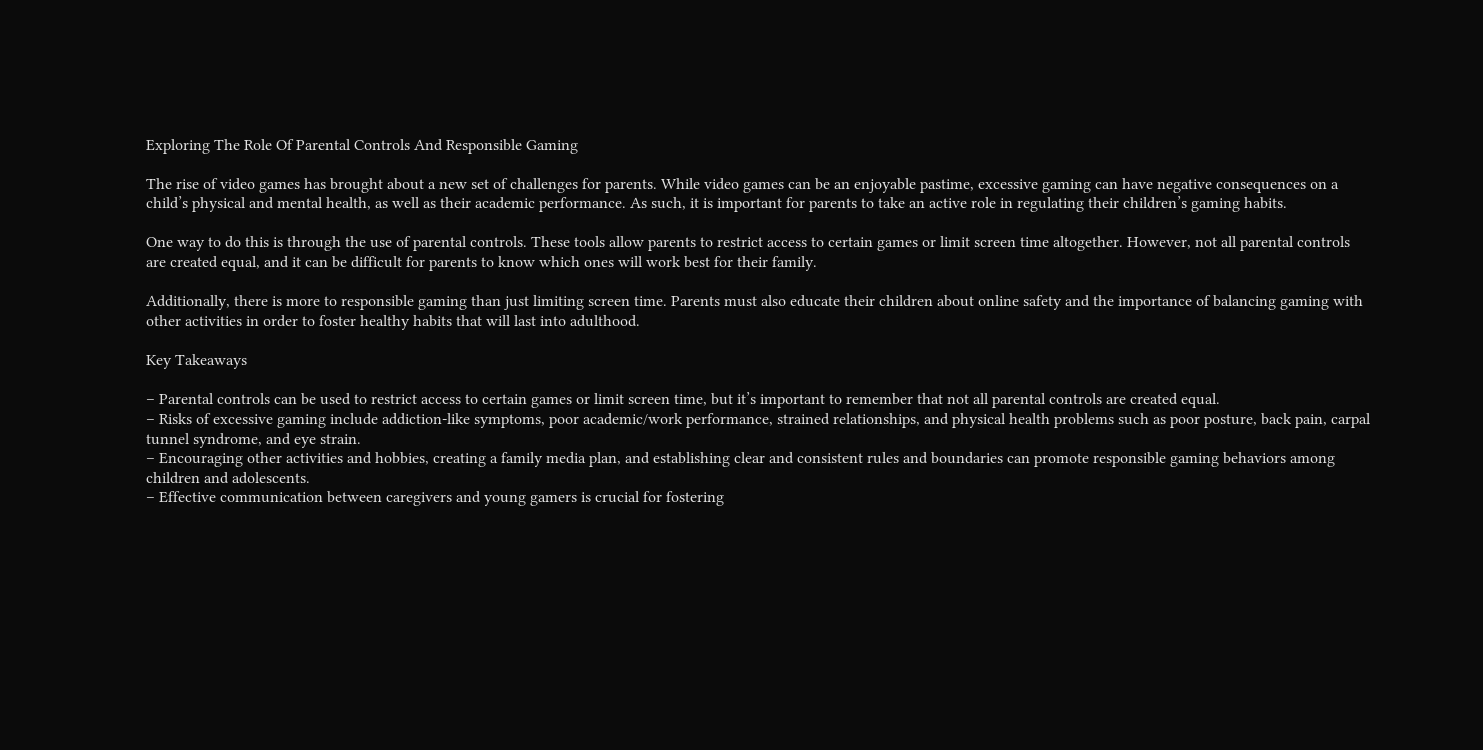Exploring The Role Of Parental Controls And Responsible Gaming

The rise of video games has brought about a new set of challenges for parents. While video games can be an enjoyable pastime, excessive gaming can have negative consequences on a child’s physical and mental health, as well as their academic performance. As such, it is important for parents to take an active role in regulating their children’s gaming habits.

One way to do this is through the use of parental controls. These tools allow parents to restrict access to certain games or limit screen time altogether. However, not all parental controls are created equal, and it can be difficult for parents to know which ones will work best for their family.

Additionally, there is more to responsible gaming than just limiting screen time. Parents must also educate their children about online safety and the importance of balancing gaming with other activities in order to foster healthy habits that will last into adulthood.

Key Takeaways

– Parental controls can be used to restrict access to certain games or limit screen time, but it’s important to remember that not all parental controls are created equal.
– Risks of excessive gaming include addiction-like symptoms, poor academic/work performance, strained relationships, and physical health problems such as poor posture, back pain, carpal tunnel syndrome, and eye strain.
– Encouraging other activities and hobbies, creating a family media plan, and establishing clear and consistent rules and boundaries can promote responsible gaming behaviors among children and adolescents.
– Effective communication between caregivers and young gamers is crucial for fostering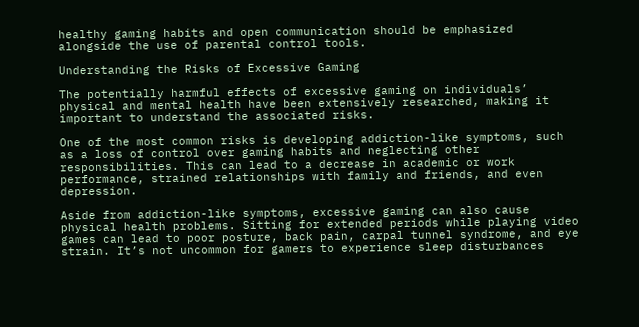healthy gaming habits and open communication should be emphasized alongside the use of parental control tools.

Understanding the Risks of Excessive Gaming

The potentially harmful effects of excessive gaming on individuals’ physical and mental health have been extensively researched, making it important to understand the associated risks.

One of the most common risks is developing addiction-like symptoms, such as a loss of control over gaming habits and neglecting other responsibilities. This can lead to a decrease in academic or work performance, strained relationships with family and friends, and even depression.

Aside from addiction-like symptoms, excessive gaming can also cause physical health problems. Sitting for extended periods while playing video games can lead to poor posture, back pain, carpal tunnel syndrome, and eye strain. It’s not uncommon for gamers to experience sleep disturbances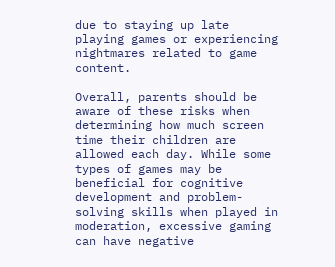due to staying up late playing games or experiencing nightmares related to game content.

Overall, parents should be aware of these risks when determining how much screen time their children are allowed each day. While some types of games may be beneficial for cognitive development and problem-solving skills when played in moderation, excessive gaming can have negative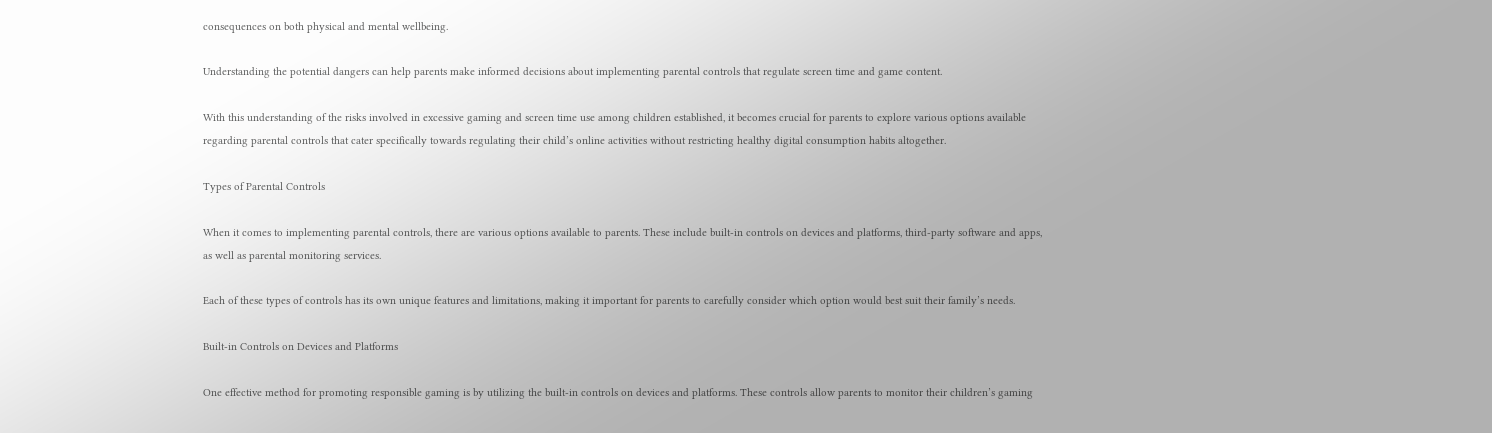consequences on both physical and mental wellbeing.

Understanding the potential dangers can help parents make informed decisions about implementing parental controls that regulate screen time and game content.

With this understanding of the risks involved in excessive gaming and screen time use among children established, it becomes crucial for parents to explore various options available regarding parental controls that cater specifically towards regulating their child’s online activities without restricting healthy digital consumption habits altogether.

Types of Parental Controls

When it comes to implementing parental controls, there are various options available to parents. These include built-in controls on devices and platforms, third-party software and apps, as well as parental monitoring services.

Each of these types of controls has its own unique features and limitations, making it important for parents to carefully consider which option would best suit their family’s needs.

Built-in Controls on Devices and Platforms

One effective method for promoting responsible gaming is by utilizing the built-in controls on devices and platforms. These controls allow parents to monitor their children’s gaming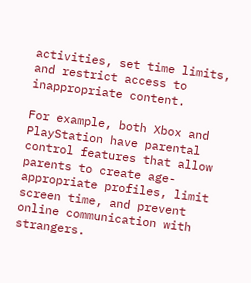activities, set time limits, and restrict access to inappropriate content.

For example, both Xbox and PlayStation have parental control features that allow parents to create age-appropriate profiles, limit screen time, and prevent online communication with strangers.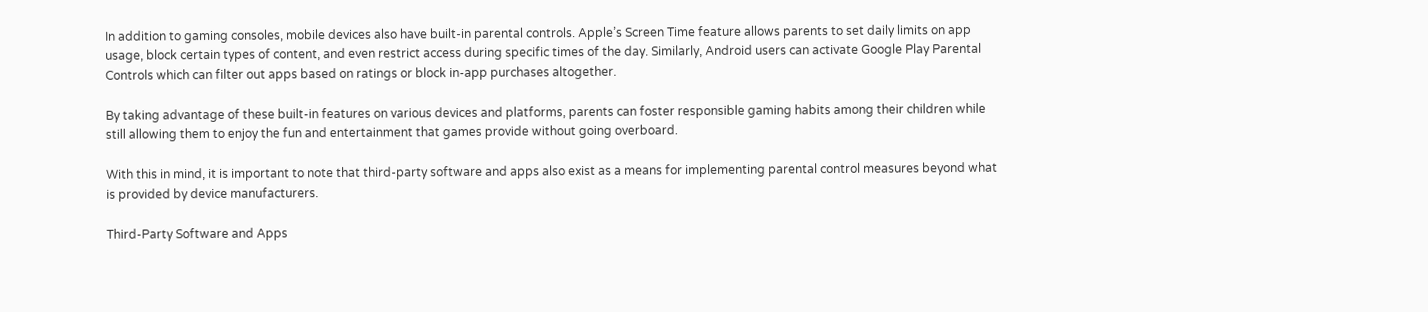In addition to gaming consoles, mobile devices also have built-in parental controls. Apple’s Screen Time feature allows parents to set daily limits on app usage, block certain types of content, and even restrict access during specific times of the day. Similarly, Android users can activate Google Play Parental Controls which can filter out apps based on ratings or block in-app purchases altogether.

By taking advantage of these built-in features on various devices and platforms, parents can foster responsible gaming habits among their children while still allowing them to enjoy the fun and entertainment that games provide without going overboard.

With this in mind, it is important to note that third-party software and apps also exist as a means for implementing parental control measures beyond what is provided by device manufacturers.

Third-Party Software and Apps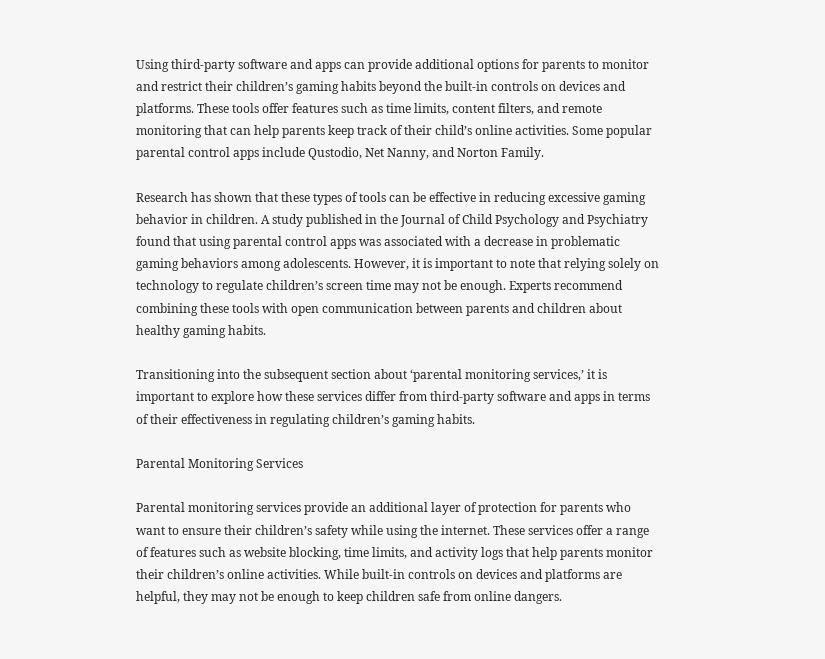Using third-party software and apps can provide additional options for parents to monitor and restrict their children’s gaming habits beyond the built-in controls on devices and platforms. These tools offer features such as time limits, content filters, and remote monitoring that can help parents keep track of their child’s online activities. Some popular parental control apps include Qustodio, Net Nanny, and Norton Family.

Research has shown that these types of tools can be effective in reducing excessive gaming behavior in children. A study published in the Journal of Child Psychology and Psychiatry found that using parental control apps was associated with a decrease in problematic gaming behaviors among adolescents. However, it is important to note that relying solely on technology to regulate children’s screen time may not be enough. Experts recommend combining these tools with open communication between parents and children about healthy gaming habits.

Transitioning into the subsequent section about ‘parental monitoring services,’ it is important to explore how these services differ from third-party software and apps in terms of their effectiveness in regulating children’s gaming habits.

Parental Monitoring Services

Parental monitoring services provide an additional layer of protection for parents who want to ensure their children’s safety while using the internet. These services offer a range of features such as website blocking, time limits, and activity logs that help parents monitor their children’s online activities. While built-in controls on devices and platforms are helpful, they may not be enough to keep children safe from online dangers.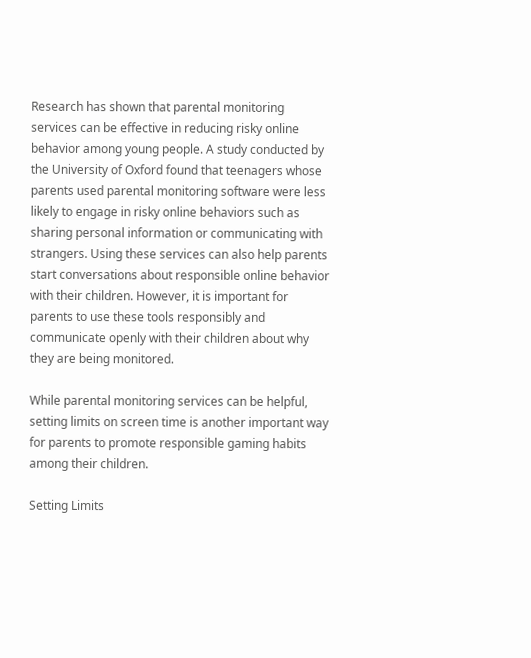Research has shown that parental monitoring services can be effective in reducing risky online behavior among young people. A study conducted by the University of Oxford found that teenagers whose parents used parental monitoring software were less likely to engage in risky online behaviors such as sharing personal information or communicating with strangers. Using these services can also help parents start conversations about responsible online behavior with their children. However, it is important for parents to use these tools responsibly and communicate openly with their children about why they are being monitored.

While parental monitoring services can be helpful, setting limits on screen time is another important way for parents to promote responsible gaming habits among their children.

Setting Limits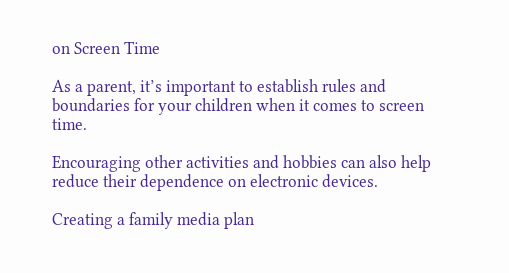on Screen Time

As a parent, it’s important to establish rules and boundaries for your children when it comes to screen time.

Encouraging other activities and hobbies can also help reduce their dependence on electronic devices.

Creating a family media plan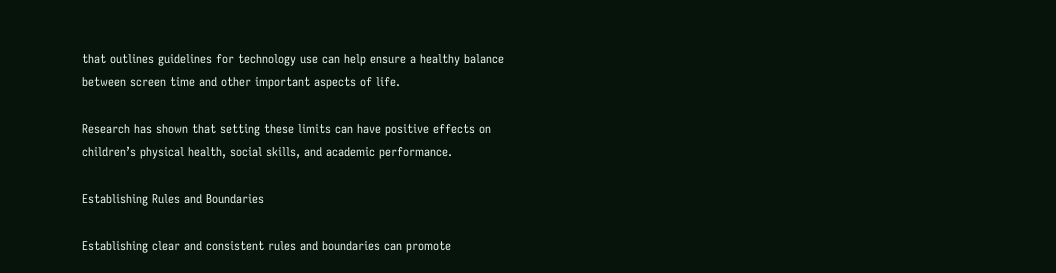that outlines guidelines for technology use can help ensure a healthy balance between screen time and other important aspects of life.

Research has shown that setting these limits can have positive effects on children’s physical health, social skills, and academic performance.

Establishing Rules and Boundaries

Establishing clear and consistent rules and boundaries can promote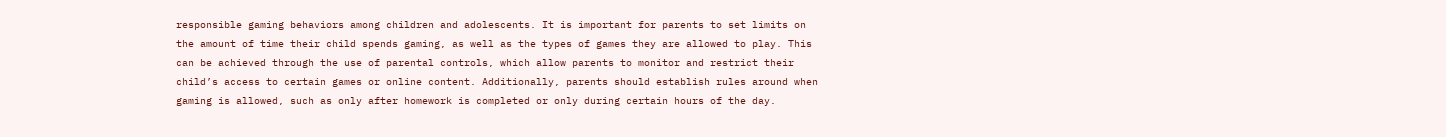responsible gaming behaviors among children and adolescents. It is important for parents to set limits on the amount of time their child spends gaming, as well as the types of games they are allowed to play. This can be achieved through the use of parental controls, which allow parents to monitor and restrict their child’s access to certain games or online content. Additionally, parents should establish rules around when gaming is allowed, such as only after homework is completed or only during certain hours of the day.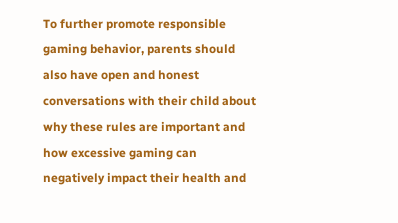To further promote responsible gaming behavior, parents should also have open and honest conversations with their child about why these rules are important and how excessive gaming can negatively impact their health and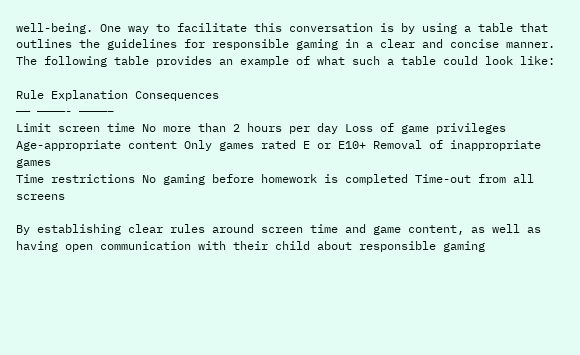well-being. One way to facilitate this conversation is by using a table that outlines the guidelines for responsible gaming in a clear and concise manner. The following table provides an example of what such a table could look like:

Rule Explanation Consequences
—— ————- ————–
Limit screen time No more than 2 hours per day Loss of game privileges
Age-appropriate content Only games rated E or E10+ Removal of inappropriate games
Time restrictions No gaming before homework is completed Time-out from all screens

By establishing clear rules around screen time and game content, as well as having open communication with their child about responsible gaming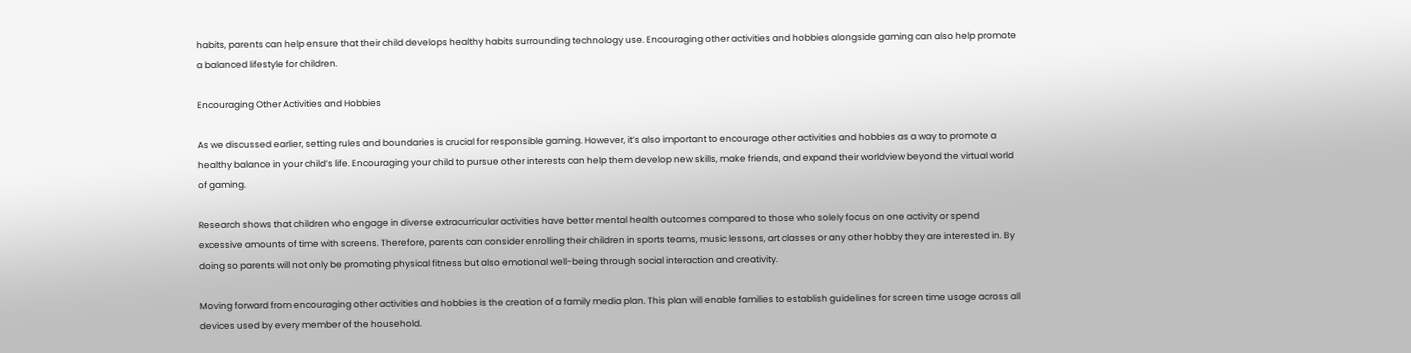habits, parents can help ensure that their child develops healthy habits surrounding technology use. Encouraging other activities and hobbies alongside gaming can also help promote a balanced lifestyle for children.

Encouraging Other Activities and Hobbies

As we discussed earlier, setting rules and boundaries is crucial for responsible gaming. However, it’s also important to encourage other activities and hobbies as a way to promote a healthy balance in your child’s life. Encouraging your child to pursue other interests can help them develop new skills, make friends, and expand their worldview beyond the virtual world of gaming.

Research shows that children who engage in diverse extracurricular activities have better mental health outcomes compared to those who solely focus on one activity or spend excessive amounts of time with screens. Therefore, parents can consider enrolling their children in sports teams, music lessons, art classes or any other hobby they are interested in. By doing so parents will not only be promoting physical fitness but also emotional well-being through social interaction and creativity.

Moving forward from encouraging other activities and hobbies is the creation of a family media plan. This plan will enable families to establish guidelines for screen time usage across all devices used by every member of the household.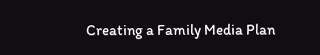Creating a Family Media Plan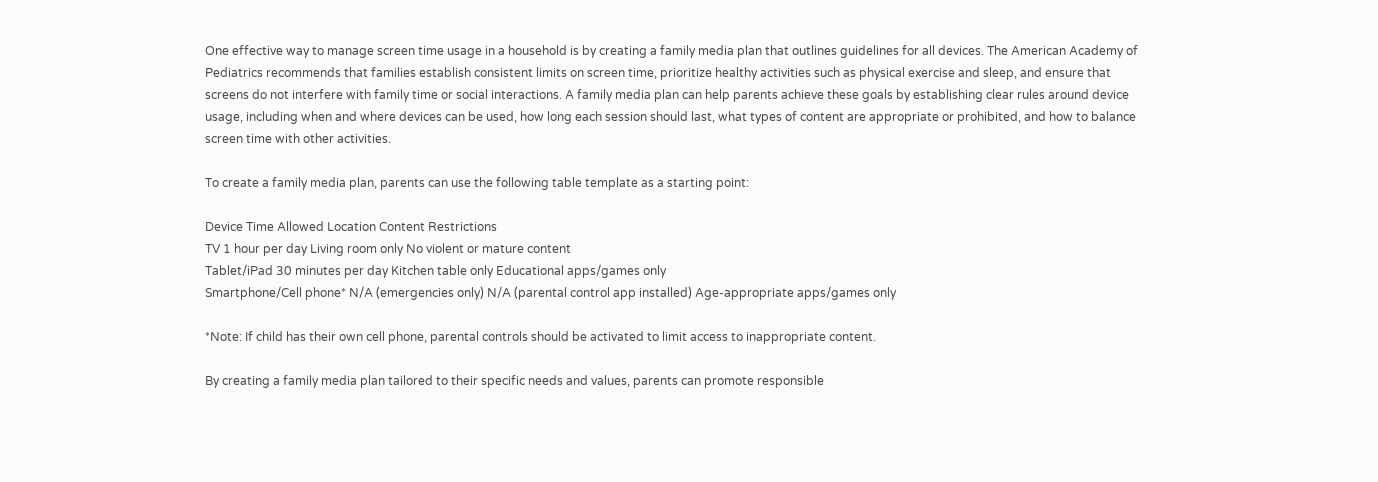One effective way to manage screen time usage in a household is by creating a family media plan that outlines guidelines for all devices. The American Academy of Pediatrics recommends that families establish consistent limits on screen time, prioritize healthy activities such as physical exercise and sleep, and ensure that screens do not interfere with family time or social interactions. A family media plan can help parents achieve these goals by establishing clear rules around device usage, including when and where devices can be used, how long each session should last, what types of content are appropriate or prohibited, and how to balance screen time with other activities.

To create a family media plan, parents can use the following table template as a starting point:

Device Time Allowed Location Content Restrictions
TV 1 hour per day Living room only No violent or mature content
Tablet/iPad 30 minutes per day Kitchen table only Educational apps/games only
Smartphone/Cell phone* N/A (emergencies only) N/A (parental control app installed) Age-appropriate apps/games only

*Note: If child has their own cell phone, parental controls should be activated to limit access to inappropriate content.

By creating a family media plan tailored to their specific needs and values, parents can promote responsible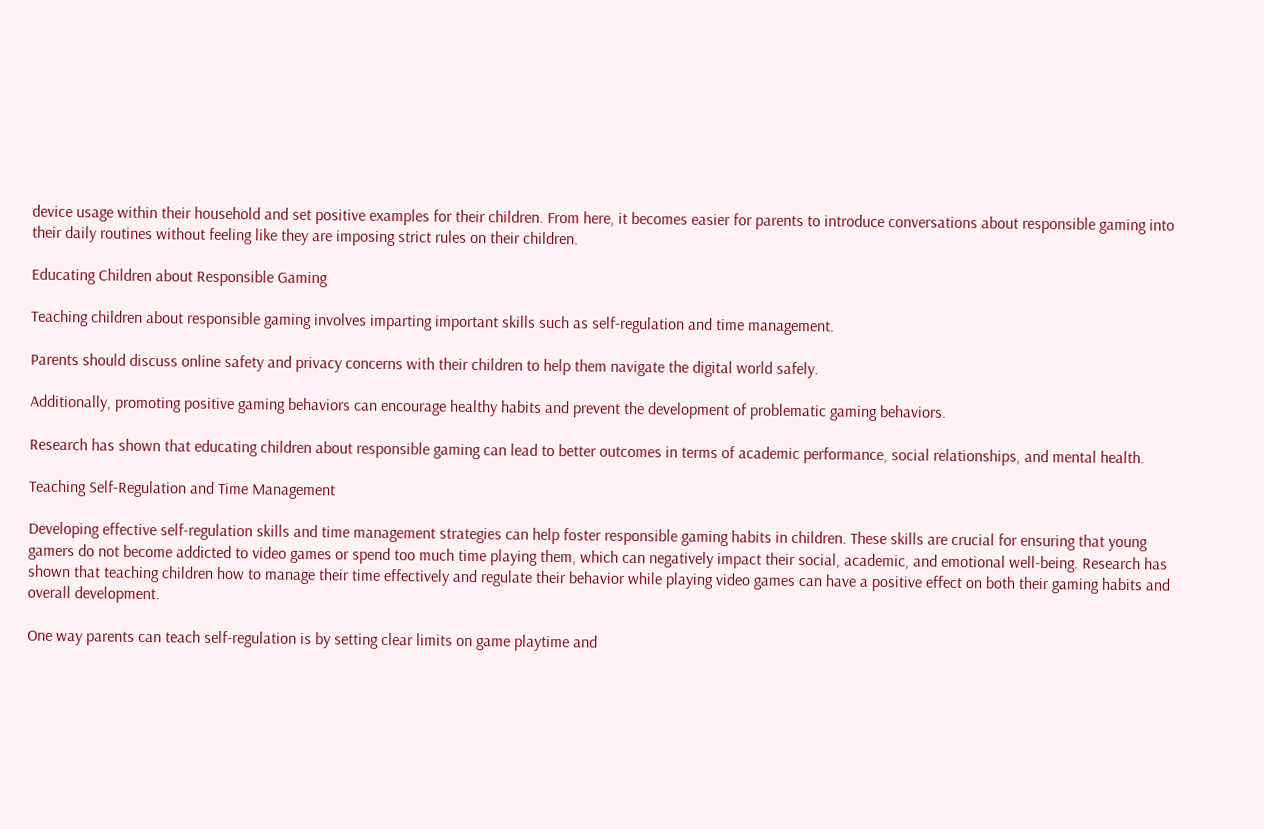device usage within their household and set positive examples for their children. From here, it becomes easier for parents to introduce conversations about responsible gaming into their daily routines without feeling like they are imposing strict rules on their children.

Educating Children about Responsible Gaming

Teaching children about responsible gaming involves imparting important skills such as self-regulation and time management.

Parents should discuss online safety and privacy concerns with their children to help them navigate the digital world safely.

Additionally, promoting positive gaming behaviors can encourage healthy habits and prevent the development of problematic gaming behaviors.

Research has shown that educating children about responsible gaming can lead to better outcomes in terms of academic performance, social relationships, and mental health.

Teaching Self-Regulation and Time Management

Developing effective self-regulation skills and time management strategies can help foster responsible gaming habits in children. These skills are crucial for ensuring that young gamers do not become addicted to video games or spend too much time playing them, which can negatively impact their social, academic, and emotional well-being. Research has shown that teaching children how to manage their time effectively and regulate their behavior while playing video games can have a positive effect on both their gaming habits and overall development.

One way parents can teach self-regulation is by setting clear limits on game playtime and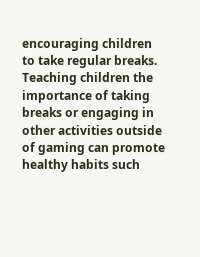encouraging children to take regular breaks. Teaching children the importance of taking breaks or engaging in other activities outside of gaming can promote healthy habits such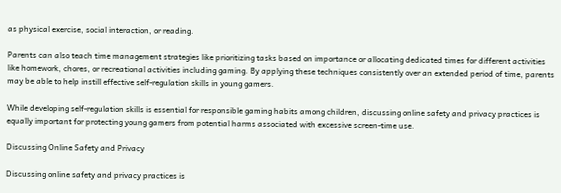as physical exercise, social interaction, or reading.

Parents can also teach time management strategies like prioritizing tasks based on importance or allocating dedicated times for different activities like homework, chores, or recreational activities including gaming. By applying these techniques consistently over an extended period of time, parents may be able to help instill effective self-regulation skills in young gamers.

While developing self-regulation skills is essential for responsible gaming habits among children, discussing online safety and privacy practices is equally important for protecting young gamers from potential harms associated with excessive screen-time use.

Discussing Online Safety and Privacy

Discussing online safety and privacy practices is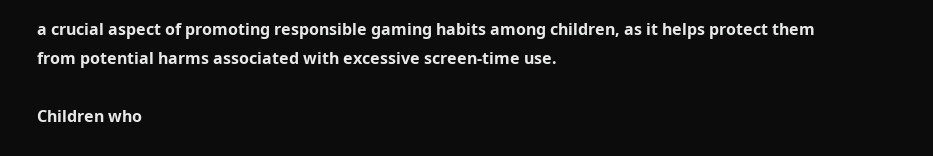a crucial aspect of promoting responsible gaming habits among children, as it helps protect them from potential harms associated with excessive screen-time use.

Children who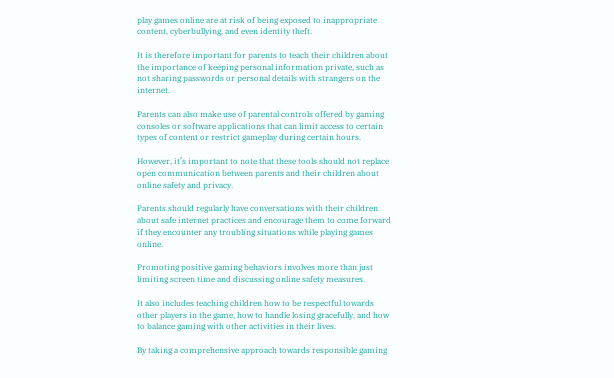play games online are at risk of being exposed to inappropriate content, cyberbullying, and even identity theft.

It is therefore important for parents to teach their children about the importance of keeping personal information private, such as not sharing passwords or personal details with strangers on the internet.

Parents can also make use of parental controls offered by gaming consoles or software applications that can limit access to certain types of content or restrict gameplay during certain hours.

However, it’s important to note that these tools should not replace open communication between parents and their children about online safety and privacy.

Parents should regularly have conversations with their children about safe internet practices and encourage them to come forward if they encounter any troubling situations while playing games online.

Promoting positive gaming behaviors involves more than just limiting screen time and discussing online safety measures.

It also includes teaching children how to be respectful towards other players in the game, how to handle losing gracefully, and how to balance gaming with other activities in their lives.

By taking a comprehensive approach towards responsible gaming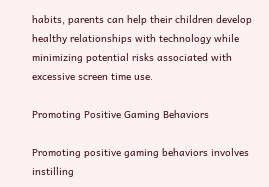habits, parents can help their children develop healthy relationships with technology while minimizing potential risks associated with excessive screen time use.

Promoting Positive Gaming Behaviors

Promoting positive gaming behaviors involves instilling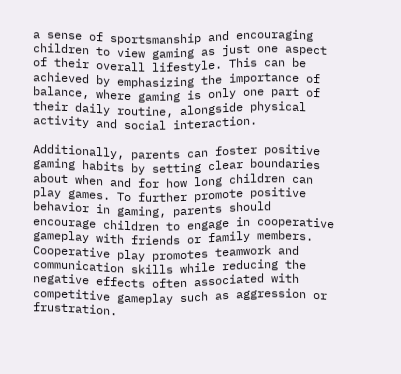a sense of sportsmanship and encouraging children to view gaming as just one aspect of their overall lifestyle. This can be achieved by emphasizing the importance of balance, where gaming is only one part of their daily routine, alongside physical activity and social interaction.

Additionally, parents can foster positive gaming habits by setting clear boundaries about when and for how long children can play games. To further promote positive behavior in gaming, parents should encourage children to engage in cooperative gameplay with friends or family members. Cooperative play promotes teamwork and communication skills while reducing the negative effects often associated with competitive gameplay such as aggression or frustration.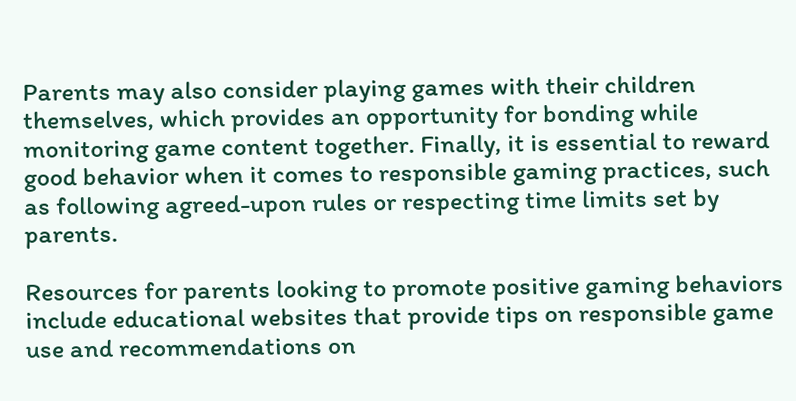Parents may also consider playing games with their children themselves, which provides an opportunity for bonding while monitoring game content together. Finally, it is essential to reward good behavior when it comes to responsible gaming practices, such as following agreed-upon rules or respecting time limits set by parents.

Resources for parents looking to promote positive gaming behaviors include educational websites that provide tips on responsible game use and recommendations on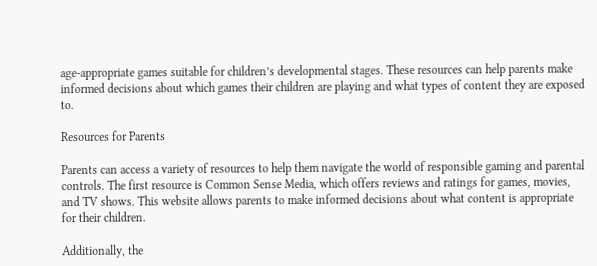age-appropriate games suitable for children’s developmental stages. These resources can help parents make informed decisions about which games their children are playing and what types of content they are exposed to.

Resources for Parents

Parents can access a variety of resources to help them navigate the world of responsible gaming and parental controls. The first resource is Common Sense Media, which offers reviews and ratings for games, movies, and TV shows. This website allows parents to make informed decisions about what content is appropriate for their children.

Additionally, the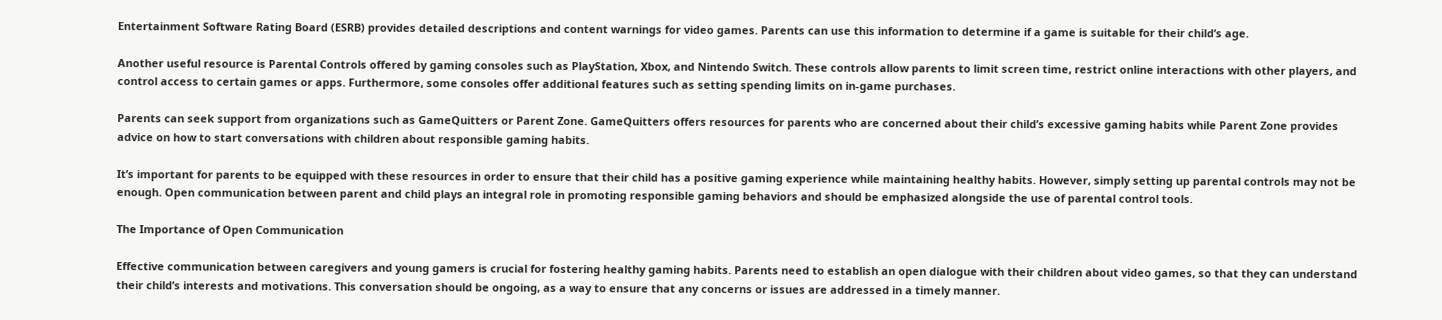Entertainment Software Rating Board (ESRB) provides detailed descriptions and content warnings for video games. Parents can use this information to determine if a game is suitable for their child’s age.

Another useful resource is Parental Controls offered by gaming consoles such as PlayStation, Xbox, and Nintendo Switch. These controls allow parents to limit screen time, restrict online interactions with other players, and control access to certain games or apps. Furthermore, some consoles offer additional features such as setting spending limits on in-game purchases.

Parents can seek support from organizations such as GameQuitters or Parent Zone. GameQuitters offers resources for parents who are concerned about their child’s excessive gaming habits while Parent Zone provides advice on how to start conversations with children about responsible gaming habits.

It’s important for parents to be equipped with these resources in order to ensure that their child has a positive gaming experience while maintaining healthy habits. However, simply setting up parental controls may not be enough. Open communication between parent and child plays an integral role in promoting responsible gaming behaviors and should be emphasized alongside the use of parental control tools.

The Importance of Open Communication

Effective communication between caregivers and young gamers is crucial for fostering healthy gaming habits. Parents need to establish an open dialogue with their children about video games, so that they can understand their child’s interests and motivations. This conversation should be ongoing, as a way to ensure that any concerns or issues are addressed in a timely manner.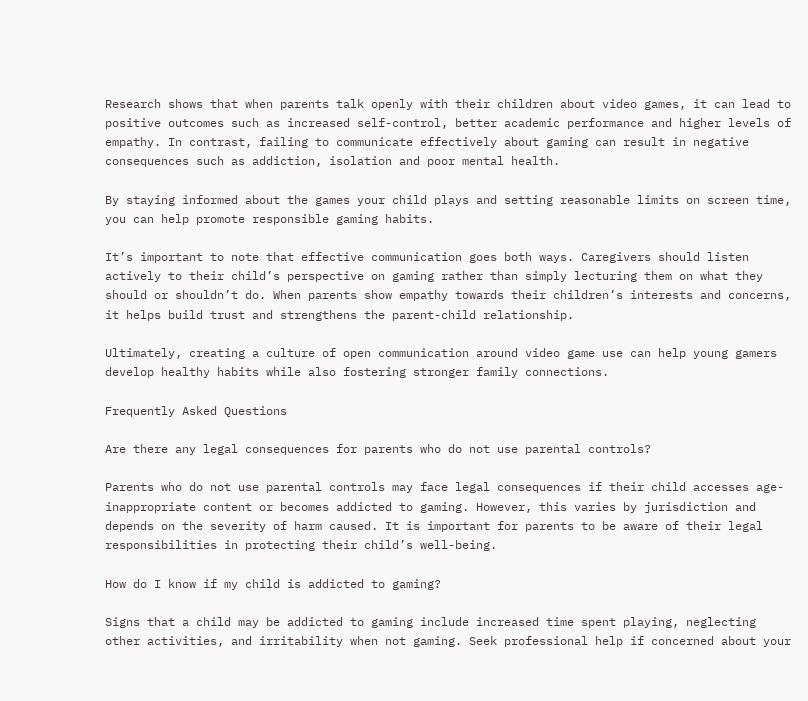Research shows that when parents talk openly with their children about video games, it can lead to positive outcomes such as increased self-control, better academic performance and higher levels of empathy. In contrast, failing to communicate effectively about gaming can result in negative consequences such as addiction, isolation and poor mental health.

By staying informed about the games your child plays and setting reasonable limits on screen time, you can help promote responsible gaming habits.

It’s important to note that effective communication goes both ways. Caregivers should listen actively to their child’s perspective on gaming rather than simply lecturing them on what they should or shouldn’t do. When parents show empathy towards their children’s interests and concerns, it helps build trust and strengthens the parent-child relationship.

Ultimately, creating a culture of open communication around video game use can help young gamers develop healthy habits while also fostering stronger family connections.

Frequently Asked Questions

Are there any legal consequences for parents who do not use parental controls?

Parents who do not use parental controls may face legal consequences if their child accesses age-inappropriate content or becomes addicted to gaming. However, this varies by jurisdiction and depends on the severity of harm caused. It is important for parents to be aware of their legal responsibilities in protecting their child’s well-being.

How do I know if my child is addicted to gaming?

Signs that a child may be addicted to gaming include increased time spent playing, neglecting other activities, and irritability when not gaming. Seek professional help if concerned about your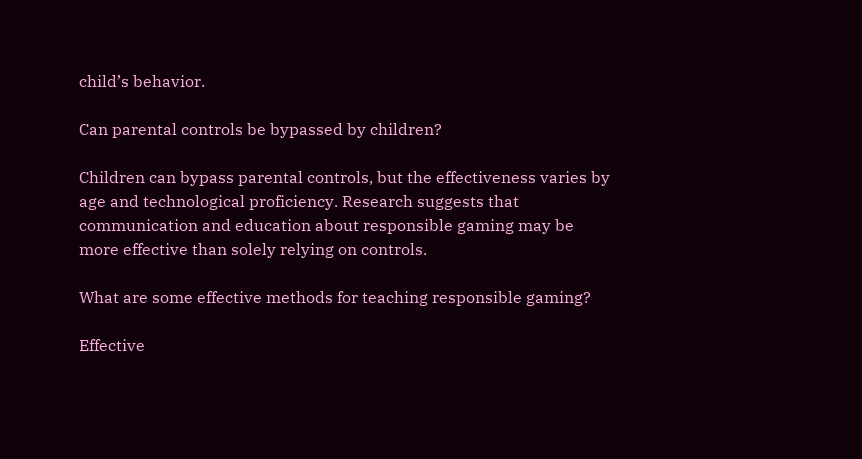child’s behavior.

Can parental controls be bypassed by children?

Children can bypass parental controls, but the effectiveness varies by age and technological proficiency. Research suggests that communication and education about responsible gaming may be more effective than solely relying on controls.

What are some effective methods for teaching responsible gaming?

Effective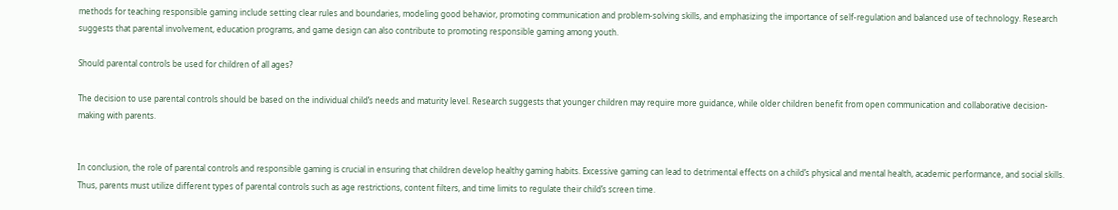methods for teaching responsible gaming include setting clear rules and boundaries, modeling good behavior, promoting communication and problem-solving skills, and emphasizing the importance of self-regulation and balanced use of technology. Research suggests that parental involvement, education programs, and game design can also contribute to promoting responsible gaming among youth.

Should parental controls be used for children of all ages?

The decision to use parental controls should be based on the individual child’s needs and maturity level. Research suggests that younger children may require more guidance, while older children benefit from open communication and collaborative decision-making with parents.


In conclusion, the role of parental controls and responsible gaming is crucial in ensuring that children develop healthy gaming habits. Excessive gaming can lead to detrimental effects on a child’s physical and mental health, academic performance, and social skills. Thus, parents must utilize different types of parental controls such as age restrictions, content filters, and time limits to regulate their child’s screen time.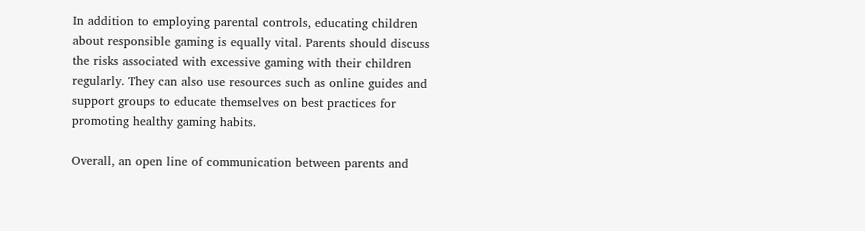In addition to employing parental controls, educating children about responsible gaming is equally vital. Parents should discuss the risks associated with excessive gaming with their children regularly. They can also use resources such as online guides and support groups to educate themselves on best practices for promoting healthy gaming habits.

Overall, an open line of communication between parents and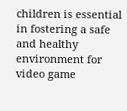children is essential in fostering a safe and healthy environment for video game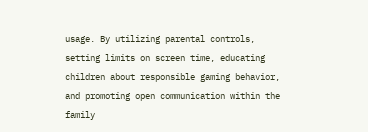usage. By utilizing parental controls, setting limits on screen time, educating children about responsible gaming behavior, and promoting open communication within the family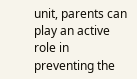unit, parents can play an active role in preventing the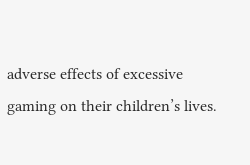adverse effects of excessive gaming on their children’s lives.